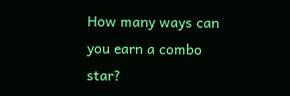How many ways can you earn a combo star?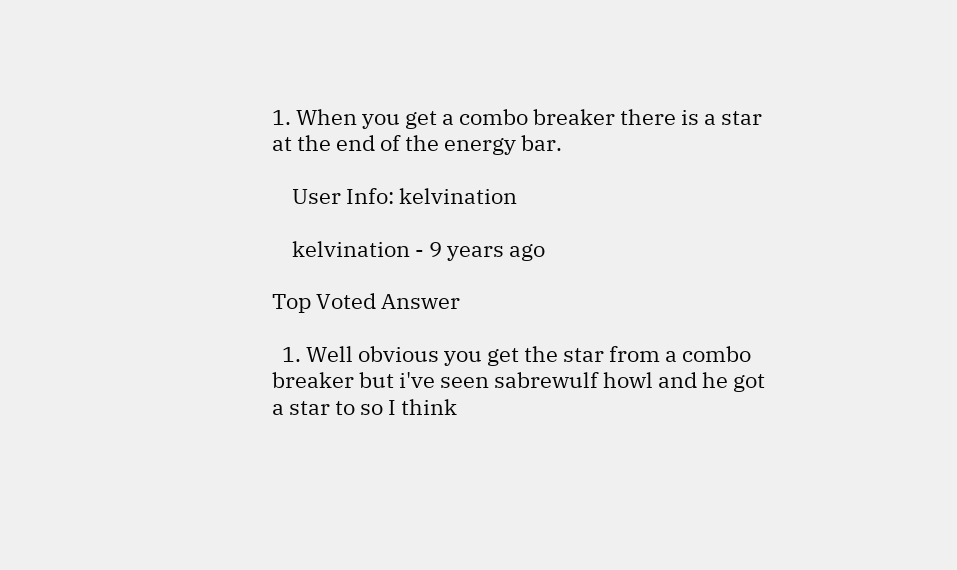1. When you get a combo breaker there is a star at the end of the energy bar.

    User Info: kelvination

    kelvination - 9 years ago

Top Voted Answer

  1. Well obvious you get the star from a combo breaker but i've seen sabrewulf howl and he got a star to so I think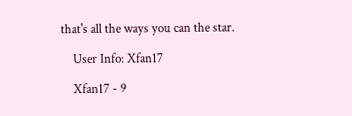that's all the ways you can the star.

    User Info: Xfan17

    Xfan17 - 9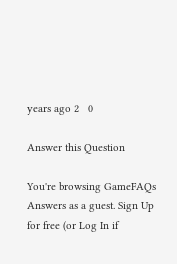years ago 2   0

Answer this Question

You're browsing GameFAQs Answers as a guest. Sign Up for free (or Log In if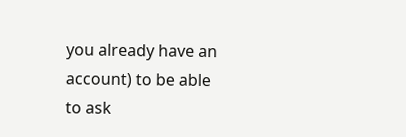you already have an account) to be able to ask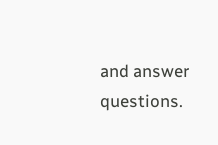and answer questions.